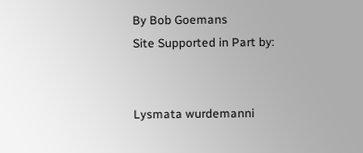By Bob Goemans
Site Supported in Part by:


Lysmata wurdemanni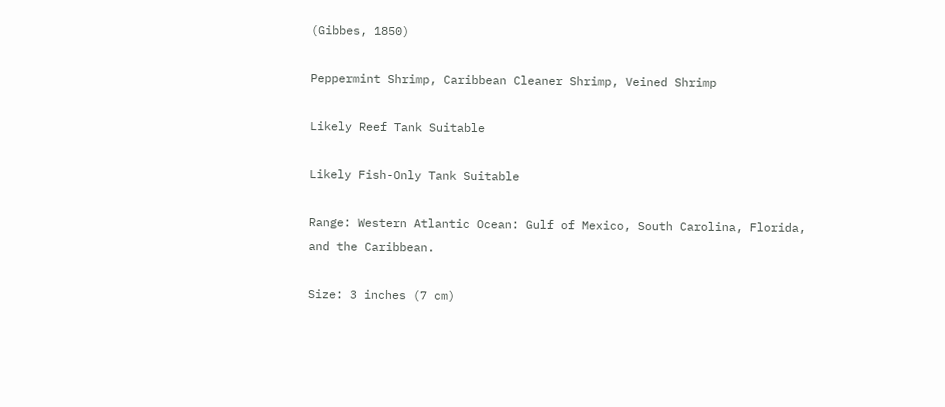(Gibbes, 1850)

Peppermint Shrimp, Caribbean Cleaner Shrimp, Veined Shrimp

Likely Reef Tank Suitable

Likely Fish-Only Tank Suitable

Range: Western Atlantic Ocean: Gulf of Mexico, South Carolina, Florida, and the Caribbean.

Size: 3 inches (7 cm)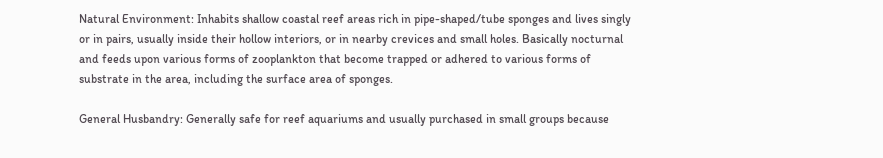Natural Environment: Inhabits shallow coastal reef areas rich in pipe-shaped/tube sponges and lives singly or in pairs, usually inside their hollow interiors, or in nearby crevices and small holes. Basically nocturnal and feeds upon various forms of zooplankton that become trapped or adhered to various forms of substrate in the area, including the surface area of sponges.

General Husbandry: Generally safe for reef aquariums and usually purchased in small groups because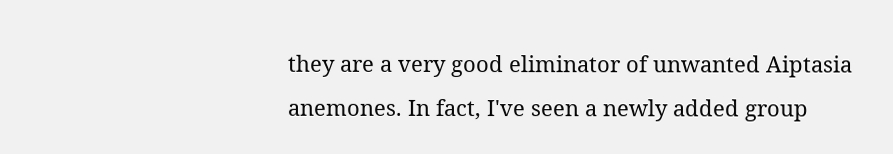they are a very good eliminator of unwanted Aiptasia anemones. In fact, I've seen a newly added group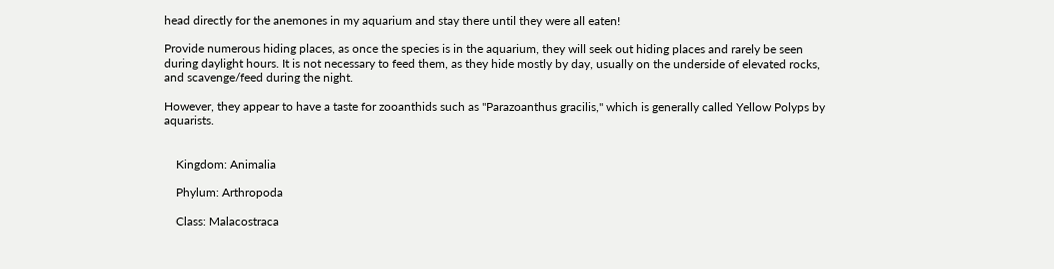head directly for the anemones in my aquarium and stay there until they were all eaten!

Provide numerous hiding places, as once the species is in the aquarium, they will seek out hiding places and rarely be seen during daylight hours. It is not necessary to feed them, as they hide mostly by day, usually on the underside of elevated rocks, and scavenge/feed during the night.

However, they appear to have a taste for zooanthids such as "Parazoanthus gracilis," which is generally called Yellow Polyps by aquarists.


    Kingdom: Animalia

    Phylum: Arthropoda

    Class: Malacostraca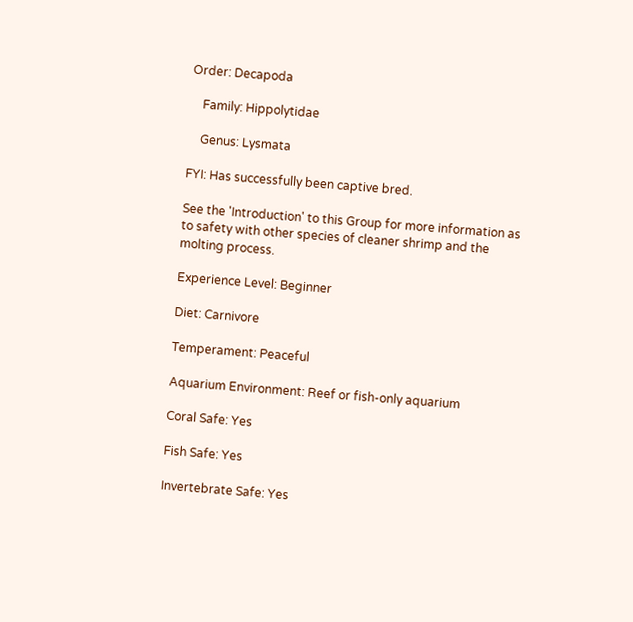Order: Decapoda

    Family: Hippolytidae

    Genus: Lysmata

FYI: Has successfully been captive bred.

See the 'Introduction' to this Group for more information as to safety with other species of cleaner shrimp and the molting process.

Experience Level: Beginner

Diet: Carnivore

Temperament: Peaceful

Aquarium Environment: Reef or fish-only aquarium

Coral Safe: Yes

Fish Safe: Yes

Invertebrate Safe: Yes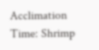Acclimation Time: Shrimp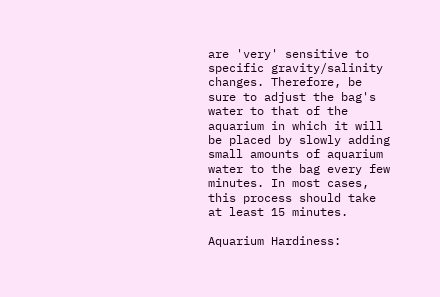are 'very' sensitive to specific gravity/salinity changes. Therefore, be sure to adjust the bag's water to that of the aquarium in which it will be placed by slowly adding small amounts of aquarium water to the bag every few minutes. In most cases, this process should take at least 15 minutes.

Aquarium Hardiness: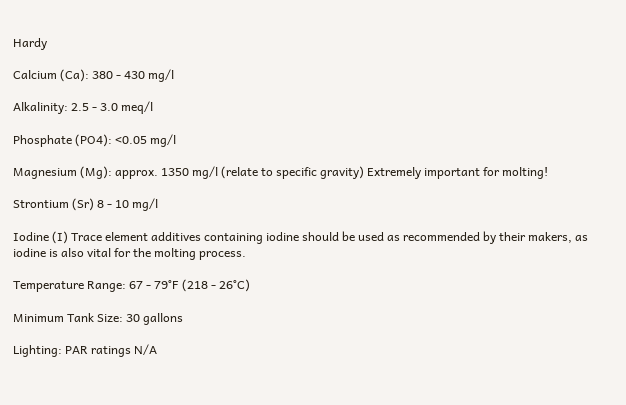Hardy

Calcium (Ca): 380 - 430 mg/l

Alkalinity: 2.5 - 3.0 meq/l

Phosphate (PO4): <0.05 mg/l

Magnesium (Mg): approx. 1350 mg/l (relate to specific gravity) Extremely important for molting!

Strontium (Sr) 8 - 10 mg/l

Iodine (I) Trace element additives containing iodine should be used as recommended by their makers, as iodine is also vital for the molting process.

Temperature Range: 67 - 79°F (218 - 26°C)

Minimum Tank Size: 30 gallons

Lighting: PAR ratings N/A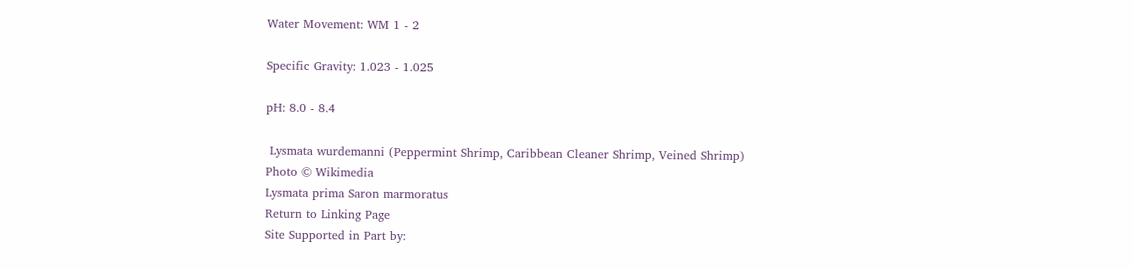Water Movement: WM 1 - 2

Specific Gravity: 1.023 - 1.025

pH: 8.0 - 8.4

 Lysmata wurdemanni (Peppermint Shrimp, Caribbean Cleaner Shrimp, Veined Shrimp)
Photo © Wikimedia
Lysmata prima Saron marmoratus
Return to Linking Page
Site Supported in Part by: